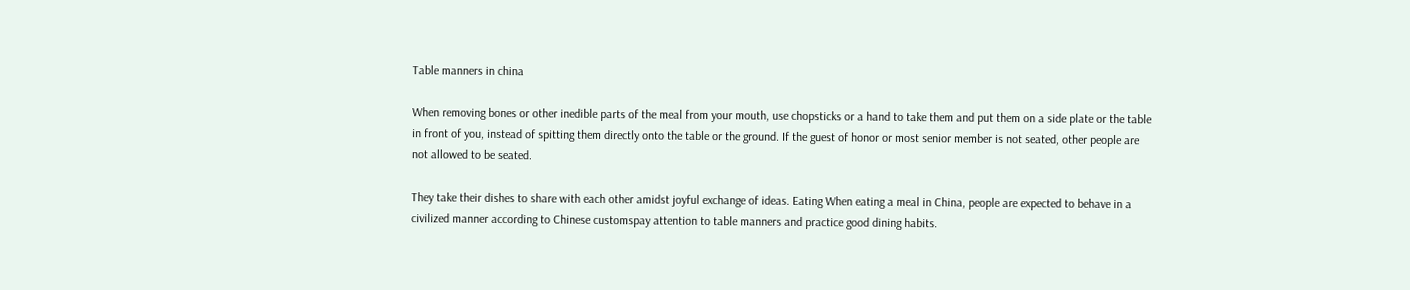Table manners in china

When removing bones or other inedible parts of the meal from your mouth, use chopsticks or a hand to take them and put them on a side plate or the table in front of you, instead of spitting them directly onto the table or the ground. If the guest of honor or most senior member is not seated, other people are not allowed to be seated.

They take their dishes to share with each other amidst joyful exchange of ideas. Eating When eating a meal in China, people are expected to behave in a civilized manner according to Chinese customspay attention to table manners and practice good dining habits.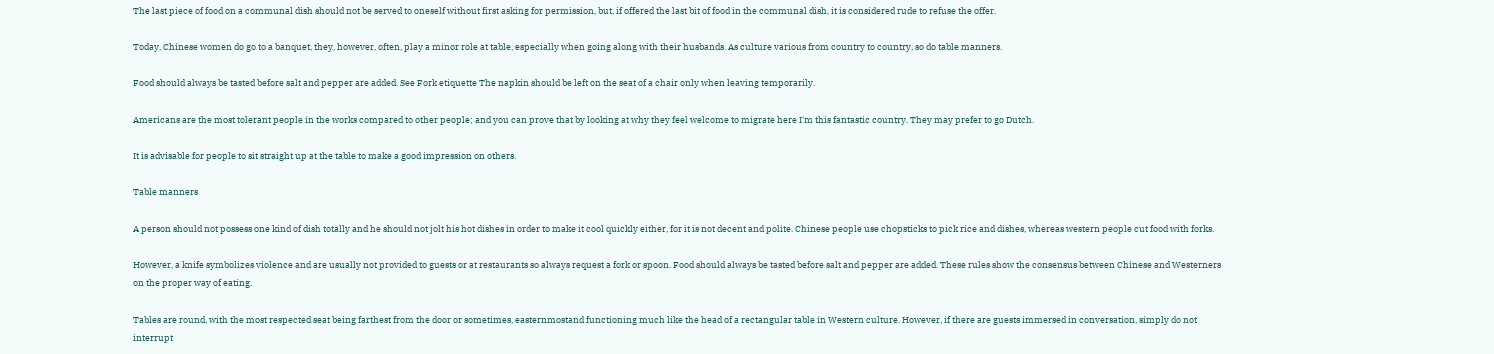The last piece of food on a communal dish should not be served to oneself without first asking for permission, but, if offered the last bit of food in the communal dish, it is considered rude to refuse the offer.

Today, Chinese women do go to a banquet, they, however, often, play a minor role at table, especially when going along with their husbands. As culture various from country to country, so do table manners.

Food should always be tasted before salt and pepper are added. See Fork etiquette The napkin should be left on the seat of a chair only when leaving temporarily.

Americans are the most tolerant people in the works compared to other people; and you can prove that by looking at why they feel welcome to migrate here I'm this fantastic country. They may prefer to go Dutch.

It is advisable for people to sit straight up at the table to make a good impression on others.

Table manners

A person should not possess one kind of dish totally and he should not jolt his hot dishes in order to make it cool quickly either, for it is not decent and polite. Chinese people use chopsticks to pick rice and dishes, whereas western people cut food with forks.

However, a knife symbolizes violence and are usually not provided to guests or at restaurants so always request a fork or spoon. Food should always be tasted before salt and pepper are added. These rules show the consensus between Chinese and Westerners on the proper way of eating.

Tables are round, with the most respected seat being farthest from the door or sometimes, easternmostand functioning much like the head of a rectangular table in Western culture. However, if there are guests immersed in conversation, simply do not interrupt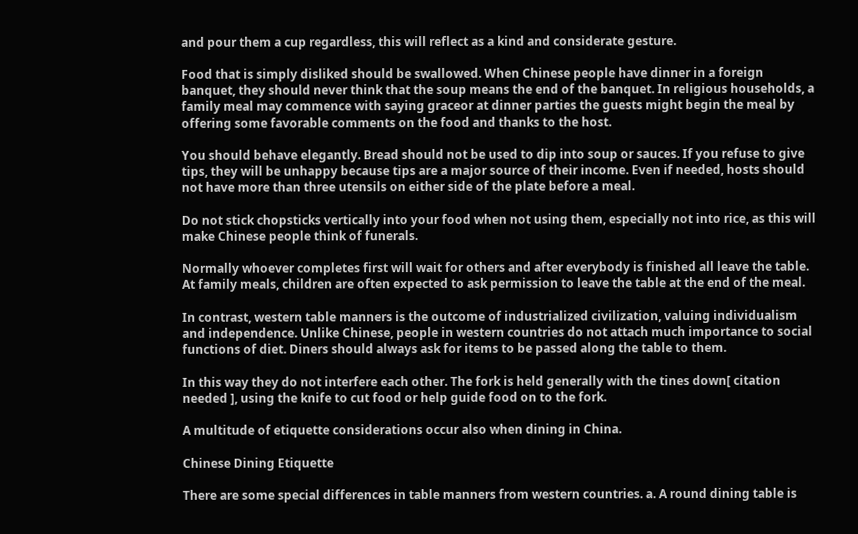and pour them a cup regardless, this will reflect as a kind and considerate gesture.

Food that is simply disliked should be swallowed. When Chinese people have dinner in a foreign banquet, they should never think that the soup means the end of the banquet. In religious households, a family meal may commence with saying graceor at dinner parties the guests might begin the meal by offering some favorable comments on the food and thanks to the host.

You should behave elegantly. Bread should not be used to dip into soup or sauces. If you refuse to give tips, they will be unhappy because tips are a major source of their income. Even if needed, hosts should not have more than three utensils on either side of the plate before a meal.

Do not stick chopsticks vertically into your food when not using them, especially not into rice, as this will make Chinese people think of funerals.

Normally whoever completes first will wait for others and after everybody is finished all leave the table. At family meals, children are often expected to ask permission to leave the table at the end of the meal.

In contrast, western table manners is the outcome of industrialized civilization, valuing individualism and independence. Unlike Chinese, people in western countries do not attach much importance to social functions of diet. Diners should always ask for items to be passed along the table to them.

In this way they do not interfere each other. The fork is held generally with the tines down[ citation needed ], using the knife to cut food or help guide food on to the fork.

A multitude of etiquette considerations occur also when dining in China.

Chinese Dining Etiquette

There are some special differences in table manners from western countries. a. A round dining table is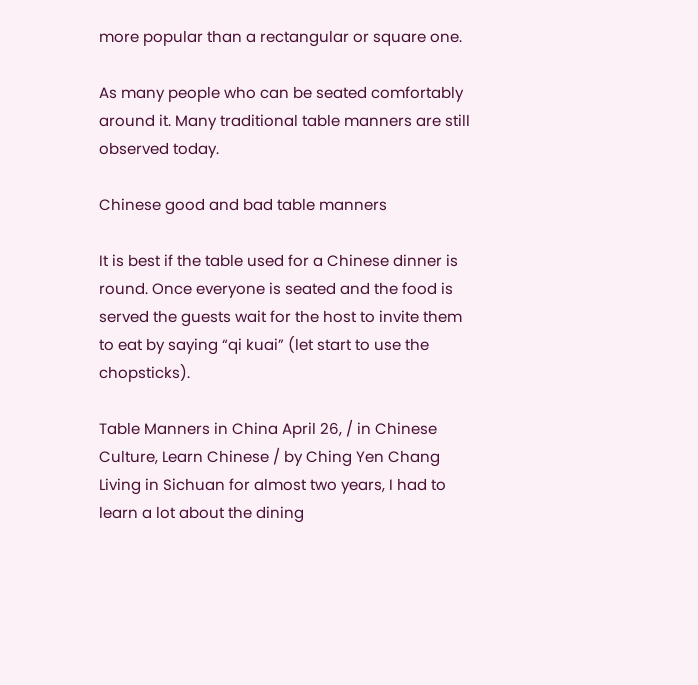more popular than a rectangular or square one.

As many people who can be seated comfortably around it. Many traditional table manners are still observed today.

Chinese good and bad table manners

It is best if the table used for a Chinese dinner is round. Once everyone is seated and the food is served the guests wait for the host to invite them to eat by saying “qi kuai” (let start to use the chopsticks).

Table Manners in China April 26, / in Chinese Culture, Learn Chinese / by Ching Yen Chang Living in Sichuan for almost two years, I had to learn a lot about the dining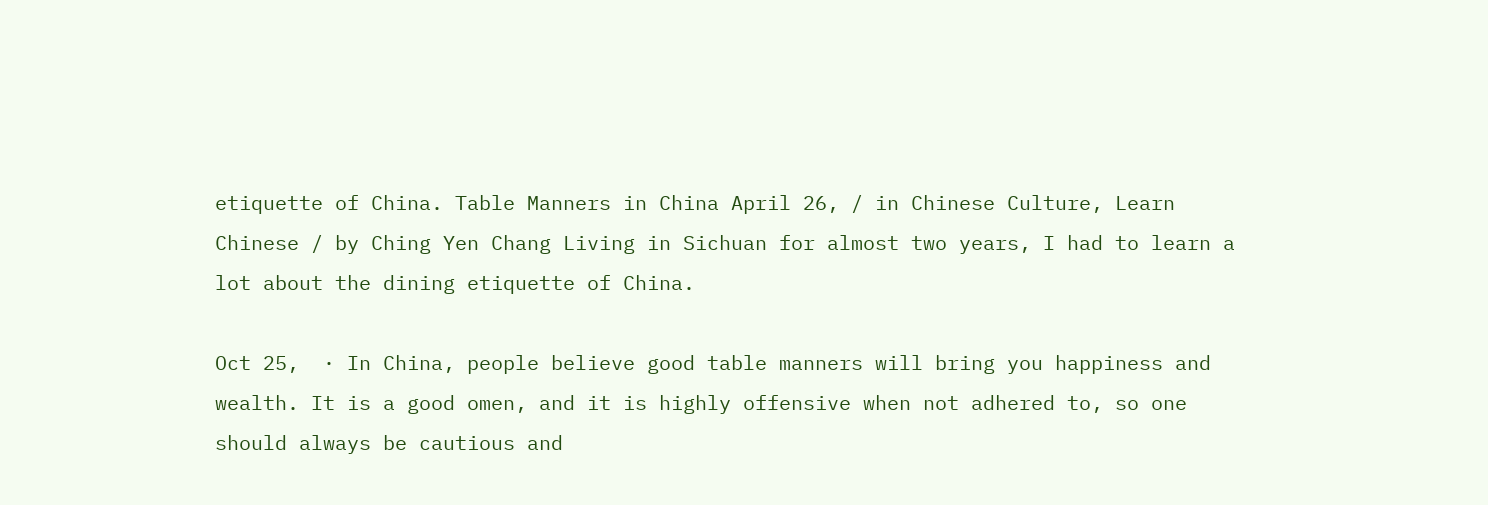etiquette of China. Table Manners in China April 26, / in Chinese Culture, Learn Chinese / by Ching Yen Chang Living in Sichuan for almost two years, I had to learn a lot about the dining etiquette of China.

Oct 25,  · In China, people believe good table manners will bring you happiness and wealth. It is a good omen, and it is highly offensive when not adhered to, so one should always be cautious and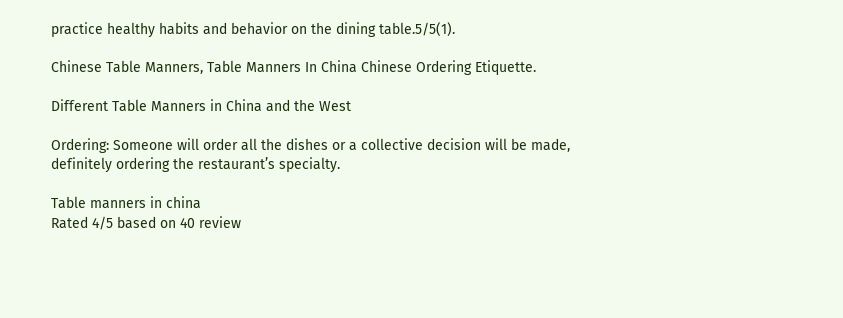practice healthy habits and behavior on the dining table.5/5(1).

Chinese Table Manners, Table Manners In China Chinese Ordering Etiquette.

Different Table Manners in China and the West

Ordering: Someone will order all the dishes or a collective decision will be made, definitely ordering the restaurant’s specialty.

Table manners in china
Rated 4/5 based on 40 review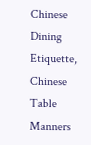Chinese Dining Etiquette, Chinese Table Manners